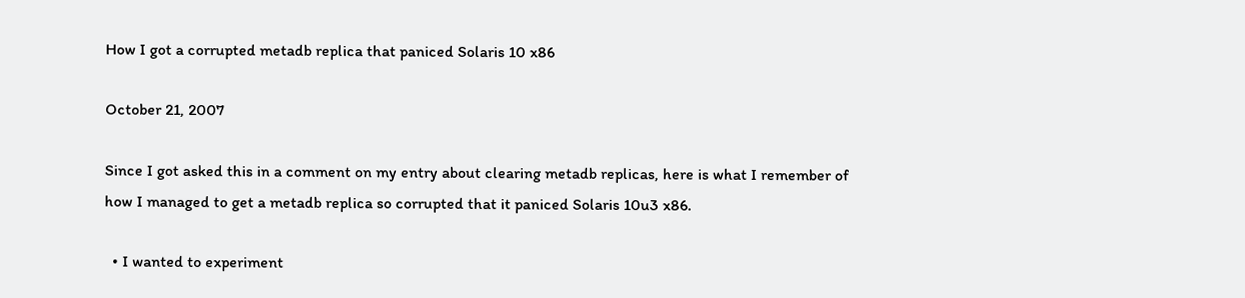How I got a corrupted metadb replica that paniced Solaris 10 x86

October 21, 2007

Since I got asked this in a comment on my entry about clearing metadb replicas, here is what I remember of how I managed to get a metadb replica so corrupted that it paniced Solaris 10u3 x86.

  • I wanted to experiment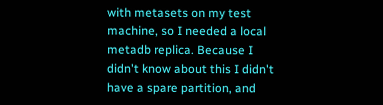with metasets on my test machine, so I needed a local metadb replica. Because I didn't know about this I didn't have a spare partition, and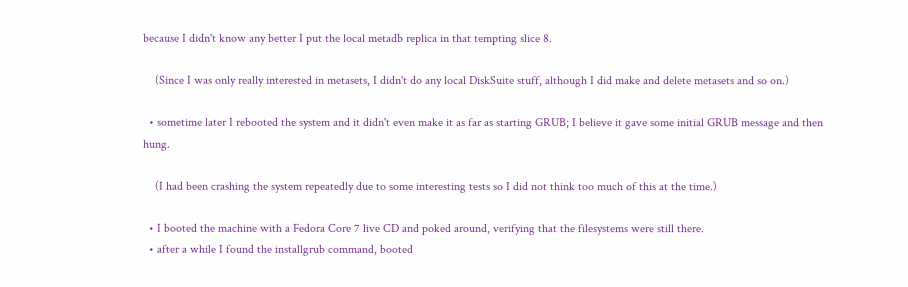because I didn't know any better I put the local metadb replica in that tempting slice 8.

    (Since I was only really interested in metasets, I didn't do any local DiskSuite stuff, although I did make and delete metasets and so on.)

  • sometime later I rebooted the system and it didn't even make it as far as starting GRUB; I believe it gave some initial GRUB message and then hung.

    (I had been crashing the system repeatedly due to some interesting tests so I did not think too much of this at the time.)

  • I booted the machine with a Fedora Core 7 live CD and poked around, verifying that the filesystems were still there.
  • after a while I found the installgrub command, booted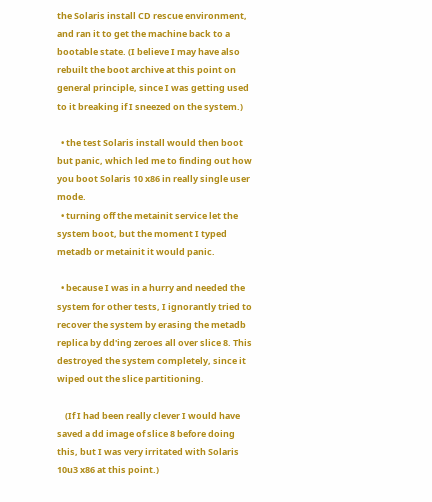the Solaris install CD rescue environment, and ran it to get the machine back to a bootable state. (I believe I may have also rebuilt the boot archive at this point on general principle, since I was getting used to it breaking if I sneezed on the system.)

  • the test Solaris install would then boot but panic, which led me to finding out how you boot Solaris 10 x86 in really single user mode.
  • turning off the metainit service let the system boot, but the moment I typed metadb or metainit it would panic.

  • because I was in a hurry and needed the system for other tests, I ignorantly tried to recover the system by erasing the metadb replica by dd'ing zeroes all over slice 8. This destroyed the system completely, since it wiped out the slice partitioning.

    (If I had been really clever I would have saved a dd image of slice 8 before doing this, but I was very irritated with Solaris 10u3 x86 at this point.)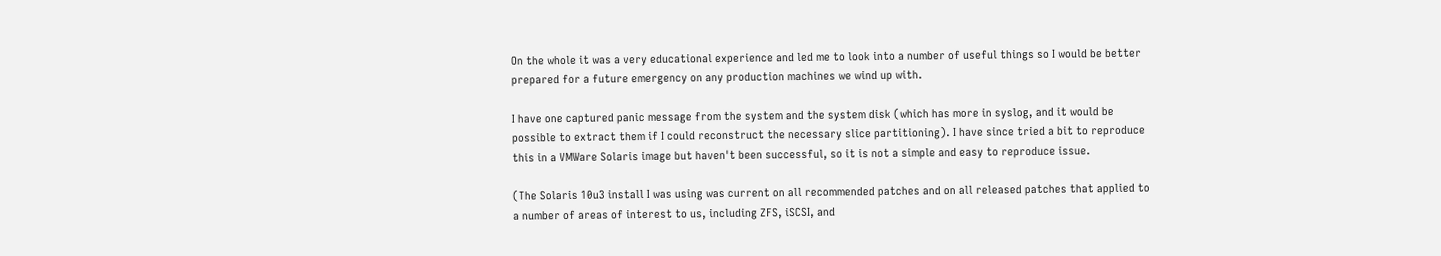On the whole it was a very educational experience and led me to look into a number of useful things so I would be better prepared for a future emergency on any production machines we wind up with.

I have one captured panic message from the system and the system disk (which has more in syslog, and it would be possible to extract them if I could reconstruct the necessary slice partitioning). I have since tried a bit to reproduce this in a VMWare Solaris image but haven't been successful, so it is not a simple and easy to reproduce issue.

(The Solaris 10u3 install I was using was current on all recommended patches and on all released patches that applied to a number of areas of interest to us, including ZFS, iSCSI, and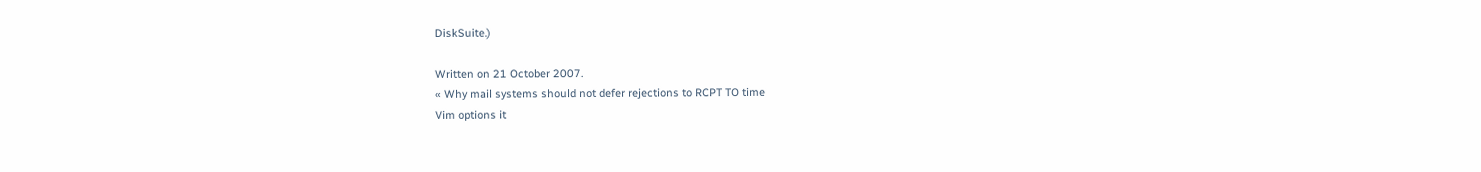DiskSuite.)

Written on 21 October 2007.
« Why mail systems should not defer rejections to RCPT TO time
Vim options it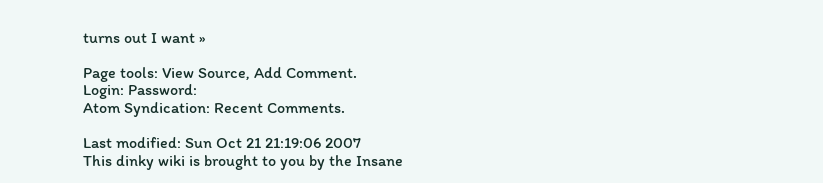turns out I want »

Page tools: View Source, Add Comment.
Login: Password:
Atom Syndication: Recent Comments.

Last modified: Sun Oct 21 21:19:06 2007
This dinky wiki is brought to you by the Insane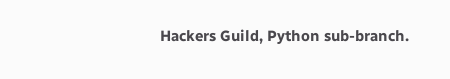Hackers Guild, Python sub-branch.